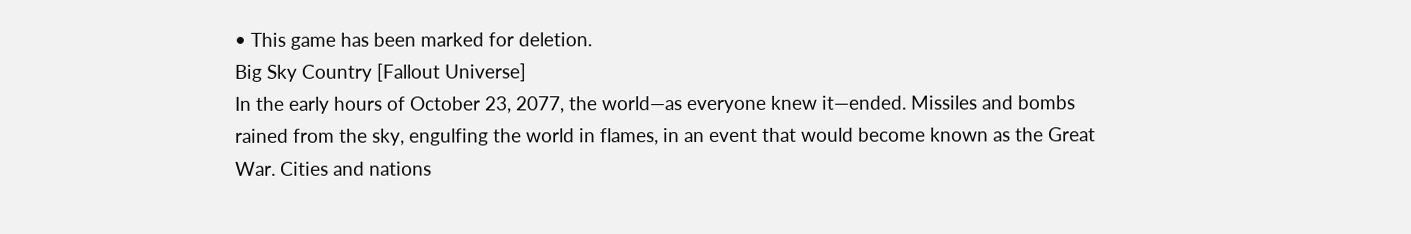• This game has been marked for deletion.
Big Sky Country [Fallout Universe]
In the early hours of October 23, 2077, the world—as everyone knew it—ended. Missiles and bombs rained from the sky, engulfing the world in flames, in an event that would become known as the Great War. Cities and nations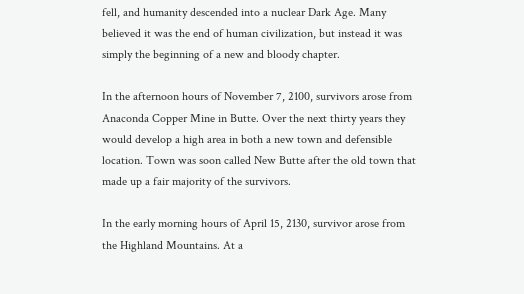fell, and humanity descended into a nuclear Dark Age. Many believed it was the end of human civilization, but instead it was simply the beginning of a new and bloody chapter.

In the afternoon hours of November 7, 2100, survivors arose from Anaconda Copper Mine in Butte. Over the next thirty years they would develop a high area in both a new town and defensible location. Town was soon called New Butte after the old town that made up a fair majority of the survivors.

In the early morning hours of April 15, 2130, survivor arose from the Highland Mountains. At a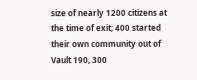size of nearly 1200 citizens at the time of exit; 400 started their own community out of Vault 190, 300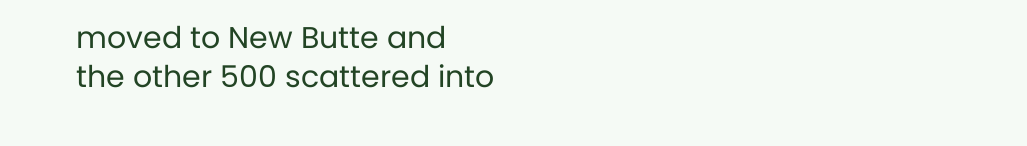moved to New Butte and the other 500 scattered into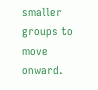smaller groups to move onward.